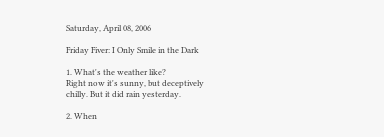Saturday, April 08, 2006

Friday Fiver: I Only Smile in the Dark

1. What's the weather like?
Right now it's sunny, but deceptively chilly. But it did rain yesterday.

2. When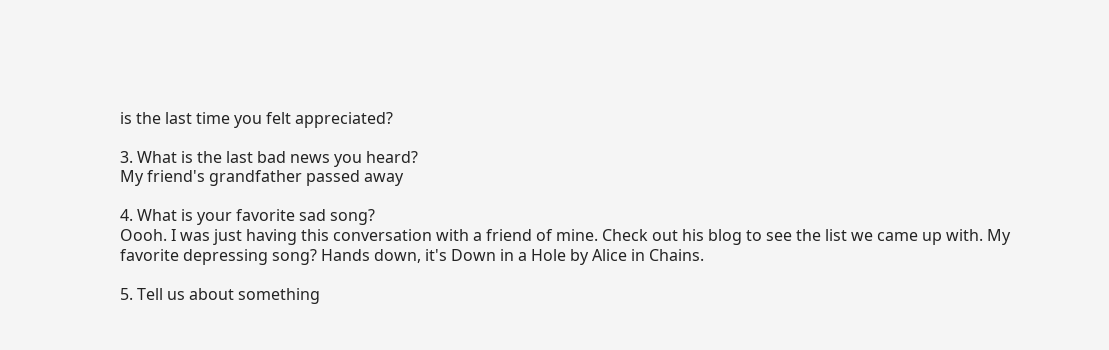is the last time you felt appreciated?

3. What is the last bad news you heard?
My friend's grandfather passed away

4. What is your favorite sad song?
Oooh. I was just having this conversation with a friend of mine. Check out his blog to see the list we came up with. My favorite depressing song? Hands down, it's Down in a Hole by Alice in Chains.

5. Tell us about something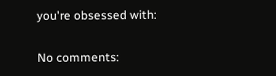you're obsessed with:

No comments: